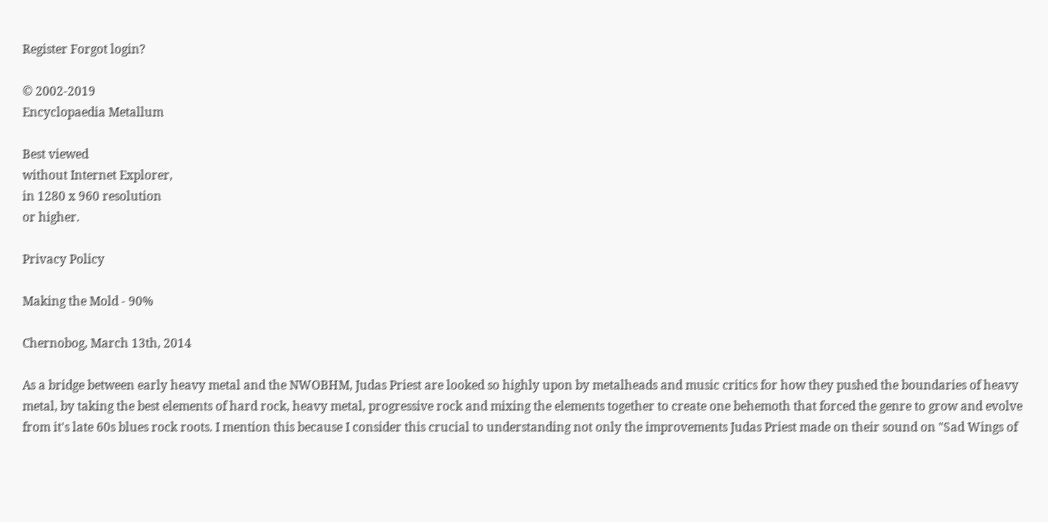Register Forgot login?

© 2002-2019
Encyclopaedia Metallum

Best viewed
without Internet Explorer,
in 1280 x 960 resolution
or higher.

Privacy Policy

Making the Mold - 90%

Chernobog, March 13th, 2014

As a bridge between early heavy metal and the NWOBHM, Judas Priest are looked so highly upon by metalheads and music critics for how they pushed the boundaries of heavy metal, by taking the best elements of hard rock, heavy metal, progressive rock and mixing the elements together to create one behemoth that forced the genre to grow and evolve from it's late 60s blues rock roots. I mention this because I consider this crucial to understanding not only the improvements Judas Priest made on their sound on "Sad Wings of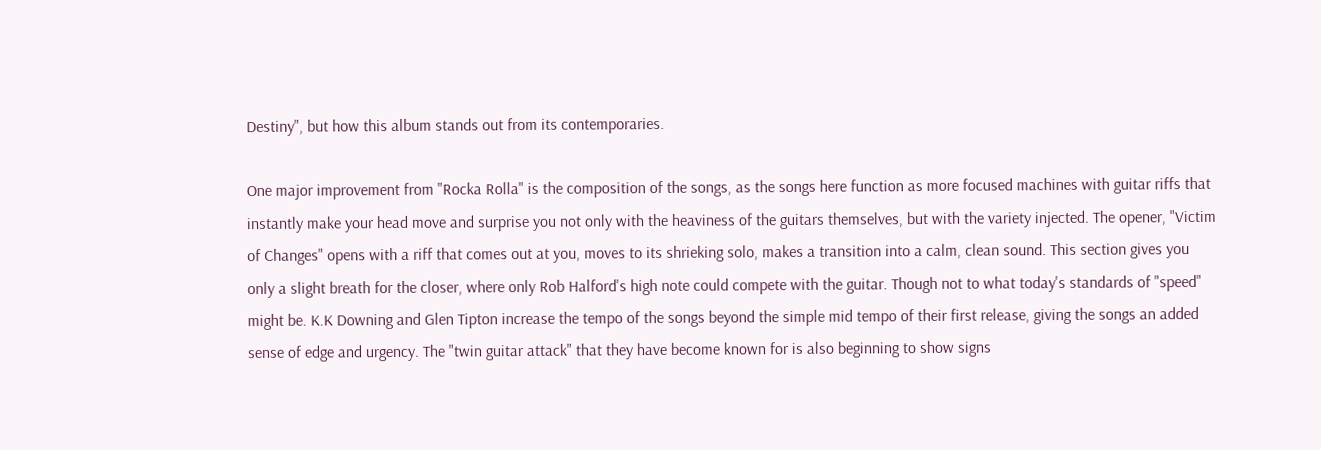Destiny", but how this album stands out from its contemporaries.

One major improvement from "Rocka Rolla" is the composition of the songs, as the songs here function as more focused machines with guitar riffs that instantly make your head move and surprise you not only with the heaviness of the guitars themselves, but with the variety injected. The opener, "Victim of Changes" opens with a riff that comes out at you, moves to its shrieking solo, makes a transition into a calm, clean sound. This section gives you only a slight breath for the closer, where only Rob Halford's high note could compete with the guitar. Though not to what today's standards of "speed" might be. K.K Downing and Glen Tipton increase the tempo of the songs beyond the simple mid tempo of their first release, giving the songs an added sense of edge and urgency. The "twin guitar attack" that they have become known for is also beginning to show signs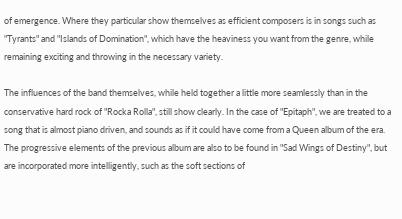of emergence. Where they particular show themselves as efficient composers is in songs such as "Tyrants" and "Islands of Domination", which have the heaviness you want from the genre, while remaining exciting and throwing in the necessary variety.

The influences of the band themselves, while held together a little more seamlessly than in the conservative hard rock of "Rocka Rolla", still show clearly. In the case of "Epitaph", we are treated to a song that is almost piano driven, and sounds as if it could have come from a Queen album of the era. The progressive elements of the previous album are also to be found in "Sad Wings of Destiny", but are incorporated more intelligently, such as the soft sections of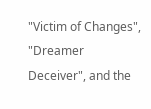"Victim of Changes", "Dreamer Deceiver", and the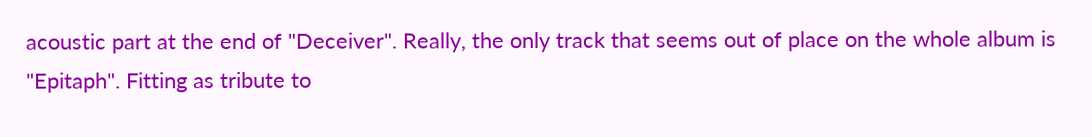acoustic part at the end of "Deceiver". Really, the only track that seems out of place on the whole album is "Epitaph". Fitting as tribute to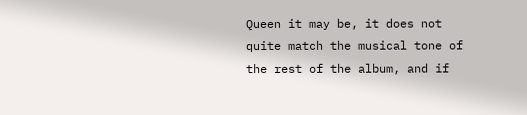Queen it may be, it does not quite match the musical tone of the rest of the album, and if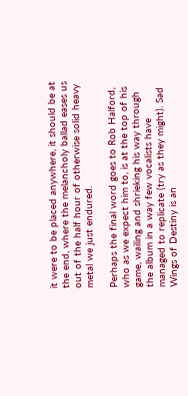it were to be placed anywhere, it should be at the end, where the melancholy ballad eases us out of the half hour of otherwise solid heavy metal we just endured.

Perhaps the final word goes to Rob Halford, who as we expect him to, is at the top of his game, wailing and shrieking his way through the album in a way few vocalists have managed to replicate (try as they might). Sad Wings of Destiny is an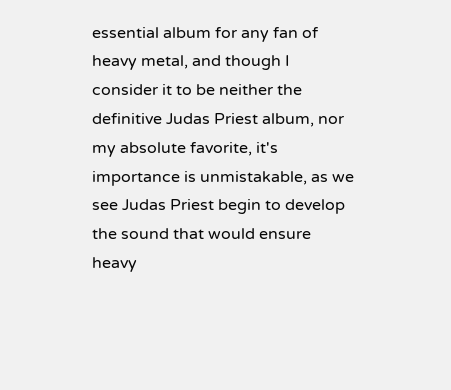essential album for any fan of heavy metal, and though I consider it to be neither the definitive Judas Priest album, nor my absolute favorite, it's importance is unmistakable, as we see Judas Priest begin to develop the sound that would ensure heavy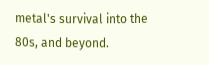metal's survival into the 80s, and beyond.